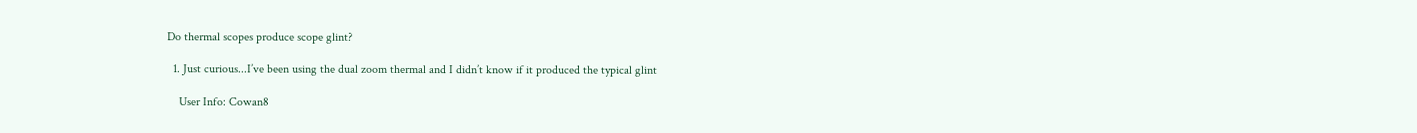Do thermal scopes produce scope glint?

  1. Just curious...I’ve been using the dual zoom thermal and I didn’t know if it produced the typical glint

    User Info: Cowan8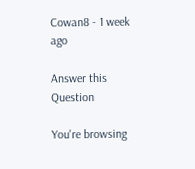Cowan8 - 1 week ago

Answer this Question

You're browsing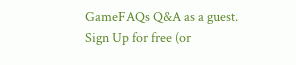GameFAQs Q&A as a guest. Sign Up for free (or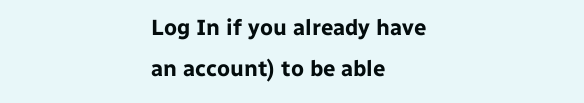Log In if you already have an account) to be able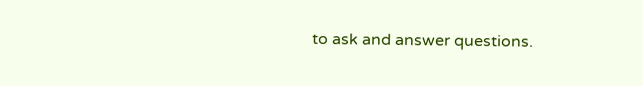to ask and answer questions.